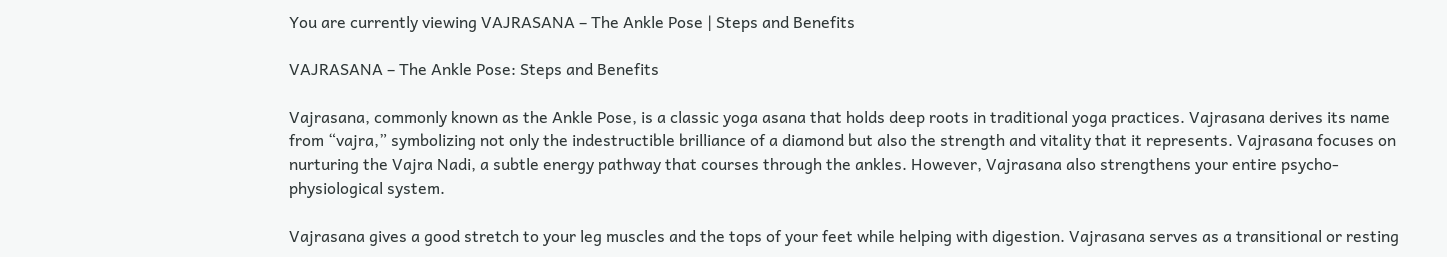You are currently viewing VAJRASANA – The Ankle Pose | Steps and Benefits

VAJRASANA – The Ankle Pose: Steps and Benefits

Vajrasana, commonly known as the Ankle Pose, is a classic yoga asana that holds deep roots in traditional yoga practices. Vajrasana derives its name from “vajra,” symbolizing not only the indestructible brilliance of a diamond but also the strength and vitality that it represents. Vajrasana focuses on nurturing the Vajra Nadi, a subtle energy pathway that courses through the ankles. However, Vajrasana also strengthens your entire psycho-physiological system.

Vajrasana gives a good stretch to your leg muscles and the tops of your feet while helping with digestion. Vajrasana serves as a transitional or resting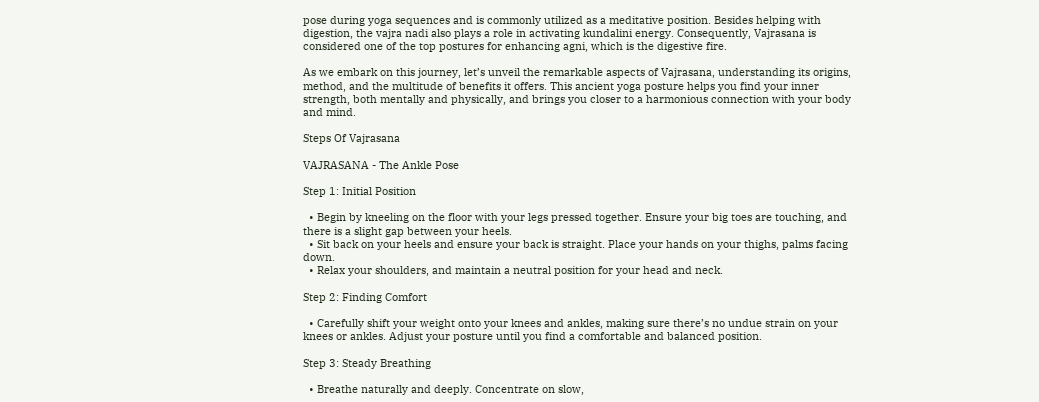pose during yoga sequences and is commonly utilized as a meditative position. Besides helping with digestion, the vajra nadi also plays a role in activating kundalini energy. Consequently, Vajrasana is considered one of the top postures for enhancing agni, which is the digestive fire.

As we embark on this journey, let’s unveil the remarkable aspects of Vajrasana, understanding its origins, method, and the multitude of benefits it offers. This ancient yoga posture helps you find your inner strength, both mentally and physically, and brings you closer to a harmonious connection with your body and mind.

Steps Of Vajrasana

VAJRASANA - The Ankle Pose

Step 1: Initial Position

  • Begin by kneeling on the floor with your legs pressed together. Ensure your big toes are touching, and there is a slight gap between your heels.
  • Sit back on your heels and ensure your back is straight. Place your hands on your thighs, palms facing down.
  • Relax your shoulders, and maintain a neutral position for your head and neck.

Step 2: Finding Comfort

  • Carefully shift your weight onto your knees and ankles, making sure there’s no undue strain on your knees or ankles. Adjust your posture until you find a comfortable and balanced position.

Step 3: Steady Breathing

  • Breathe naturally and deeply. Concentrate on slow,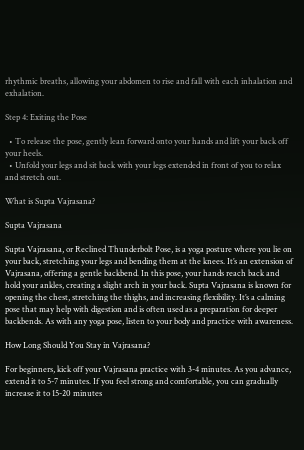rhythmic breaths, allowing your abdomen to rise and fall with each inhalation and exhalation.

Step 4: Exiting the Pose

  • To release the pose, gently lean forward onto your hands and lift your back off your heels.
  • Unfold your legs and sit back with your legs extended in front of you to relax and stretch out.

What is Supta Vajrasana?

Supta Vajrasana

Supta Vajrasana, or Reclined Thunderbolt Pose, is a yoga posture where you lie on your back, stretching your legs and bending them at the knees. It’s an extension of Vajrasana, offering a gentle backbend. In this pose, your hands reach back and hold your ankles, creating a slight arch in your back. Supta Vajrasana is known for opening the chest, stretching the thighs, and increasing flexibility. It’s a calming pose that may help with digestion and is often used as a preparation for deeper backbends. As with any yoga pose, listen to your body and practice with awareness.

How Long Should You Stay in Vajrasana?

For beginners, kick off your Vajrasana practice with 3-4 minutes. As you advance, extend it to 5-7 minutes. If you feel strong and comfortable, you can gradually increase it to 15-20 minutes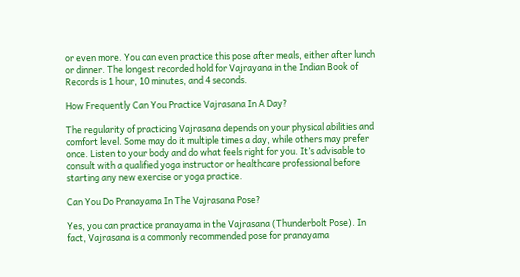or even more. You can even practice this pose after meals, either after lunch or dinner. The longest recorded hold for Vajrayana in the Indian Book of Records is 1 hour, 10 minutes, and 4 seconds.

How Frequently Can You Practice Vajrasana In A Day?

The regularity of practicing Vajrasana depends on your physical abilities and comfort level. Some may do it multiple times a day, while others may prefer once. Listen to your body and do what feels right for you. It’s advisable to consult with a qualified yoga instructor or healthcare professional before starting any new exercise or yoga practice.

Can You Do Pranayama In The Vajrasana Pose?

Yes, you can practice pranayama in the Vajrasana (Thunderbolt Pose). In fact, Vajrasana is a commonly recommended pose for pranayama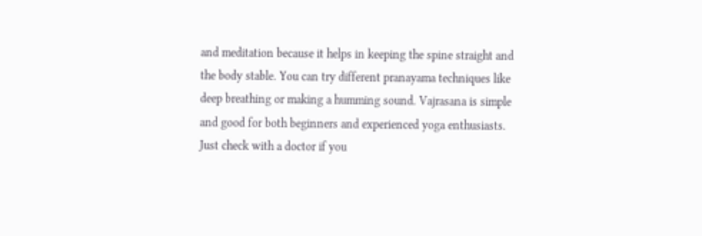and meditation because it helps in keeping the spine straight and the body stable. You can try different pranayama techniques like deep breathing or making a humming sound. Vajrasana is simple and good for both beginners and experienced yoga enthusiasts. Just check with a doctor if you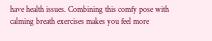have health issues. Combining this comfy pose with calming breath exercises makes you feel more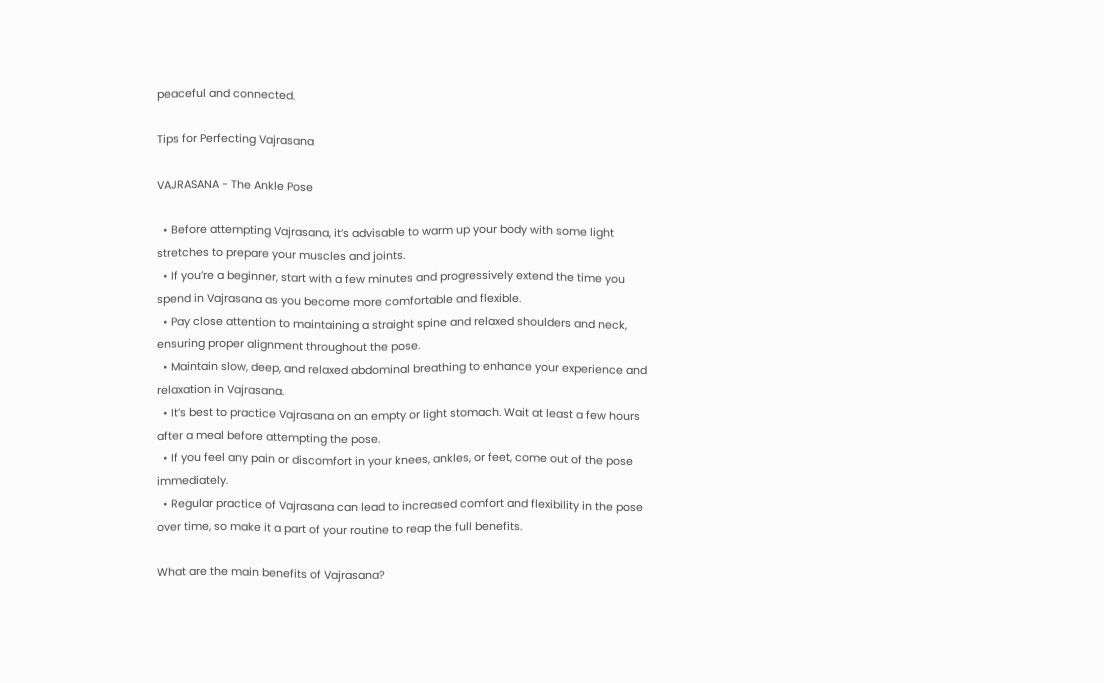peaceful and connected.

Tips for Perfecting Vajrasana

VAJRASANA - The Ankle Pose

  • Before attempting Vajrasana, it’s advisable to warm up your body with some light stretches to prepare your muscles and joints.
  • If you’re a beginner, start with a few minutes and progressively extend the time you spend in Vajrasana as you become more comfortable and flexible.
  • Pay close attention to maintaining a straight spine and relaxed shoulders and neck, ensuring proper alignment throughout the pose.
  • Maintain slow, deep, and relaxed abdominal breathing to enhance your experience and relaxation in Vajrasana.
  • It’s best to practice Vajrasana on an empty or light stomach. Wait at least a few hours after a meal before attempting the pose.
  • If you feel any pain or discomfort in your knees, ankles, or feet, come out of the pose immediately.
  • Regular practice of Vajrasana can lead to increased comfort and flexibility in the pose over time, so make it a part of your routine to reap the full benefits.

What are the main benefits of Vajrasana?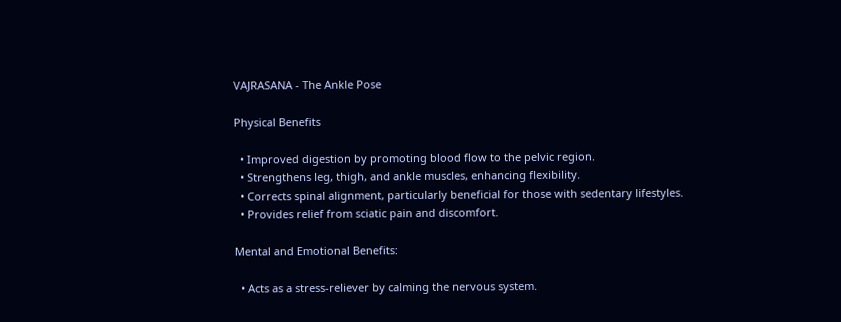VAJRASANA - The Ankle Pose

Physical Benefits

  • Improved digestion by promoting blood flow to the pelvic region.
  • Strengthens leg, thigh, and ankle muscles, enhancing flexibility.
  • Corrects spinal alignment, particularly beneficial for those with sedentary lifestyles.
  • Provides relief from sciatic pain and discomfort.

Mental and Emotional Benefits:

  • Acts as a stress-reliever by calming the nervous system.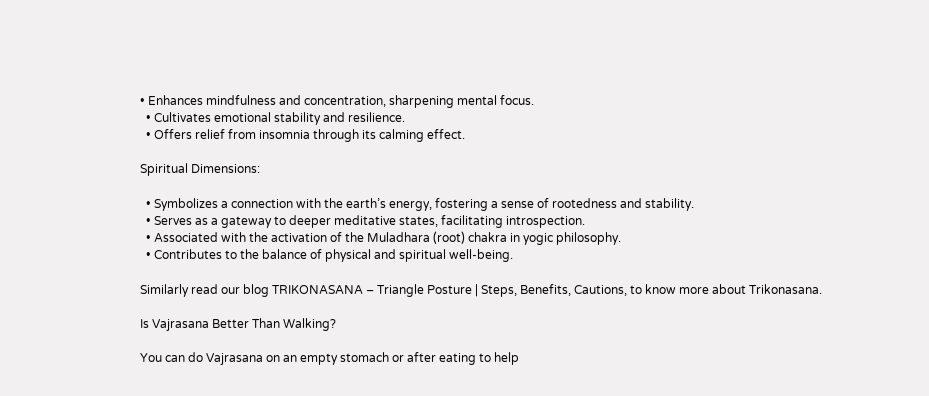• Enhances mindfulness and concentration, sharpening mental focus.
  • Cultivates emotional stability and resilience.
  • Offers relief from insomnia through its calming effect.

Spiritual Dimensions:

  • Symbolizes a connection with the earth’s energy, fostering a sense of rootedness and stability.
  • Serves as a gateway to deeper meditative states, facilitating introspection.
  • Associated with the activation of the Muladhara (root) chakra in yogic philosophy.
  • Contributes to the balance of physical and spiritual well-being.

Similarly read our blog TRIKONASANA – Triangle Posture | Steps, Benefits, Cautions, to know more about Trikonasana.

Is Vajrasana Better Than Walking?

You can do Vajrasana on an empty stomach or after eating to help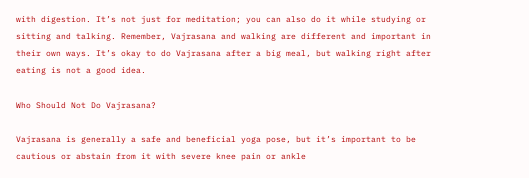with digestion. It’s not just for meditation; you can also do it while studying or sitting and talking. Remember, Vajrasana and walking are different and important in their own ways. It’s okay to do Vajrasana after a big meal, but walking right after eating is not a good idea.

Who Should Not Do Vajrasana?

Vajrasana is generally a safe and beneficial yoga pose, but it’s important to be cautious or abstain from it with severe knee pain or ankle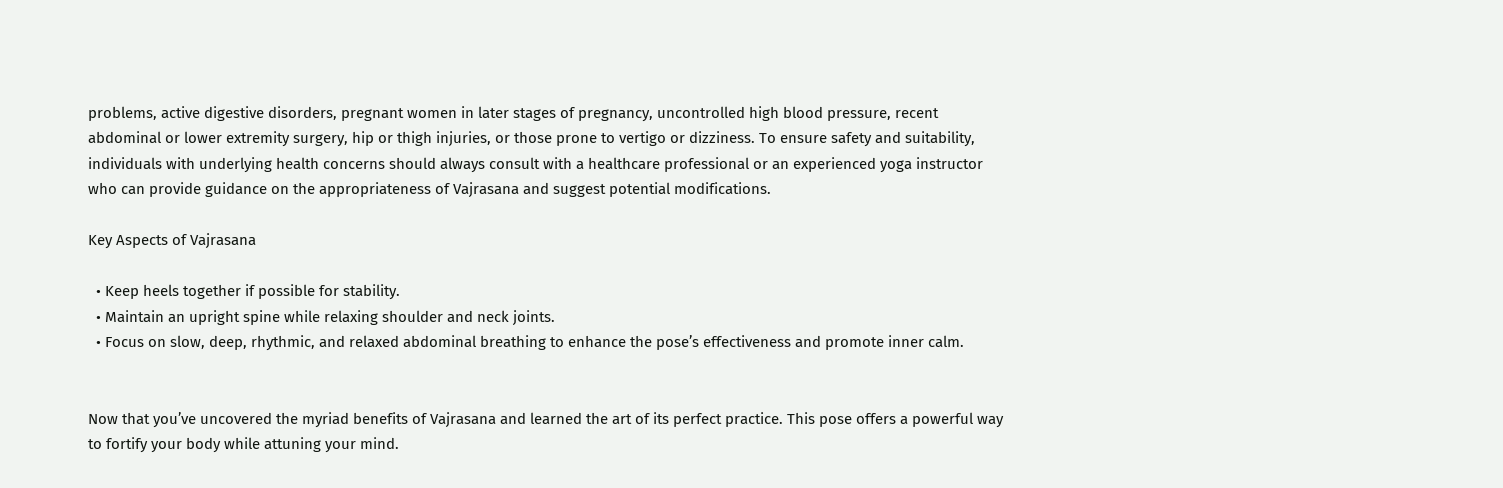problems, active digestive disorders, pregnant women in later stages of pregnancy, uncontrolled high blood pressure, recent abdominal or lower extremity surgery, hip or thigh injuries, or those prone to vertigo or dizziness. To ensure safety and suitability, individuals with underlying health concerns should always consult with a healthcare professional or an experienced yoga instructor who can provide guidance on the appropriateness of Vajrasana and suggest potential modifications.

Key Aspects of Vajrasana

  • Keep heels together if possible for stability.
  • Maintain an upright spine while relaxing shoulder and neck joints.
  • Focus on slow, deep, rhythmic, and relaxed abdominal breathing to enhance the pose’s effectiveness and promote inner calm.


Now that you’ve uncovered the myriad benefits of Vajrasana and learned the art of its perfect practice. This pose offers a powerful way to fortify your body while attuning your mind.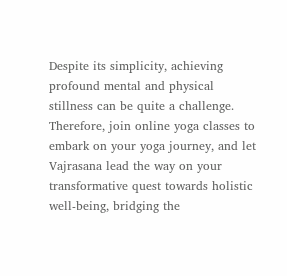Despite its simplicity, achieving profound mental and physical stillness can be quite a challenge. Therefore, join online yoga classes to embark on your yoga journey, and let Vajrasana lead the way on your transformative quest towards holistic well-being, bridging the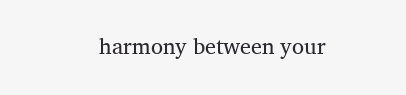harmony between your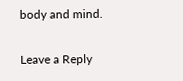body and mind.

Leave a Reply